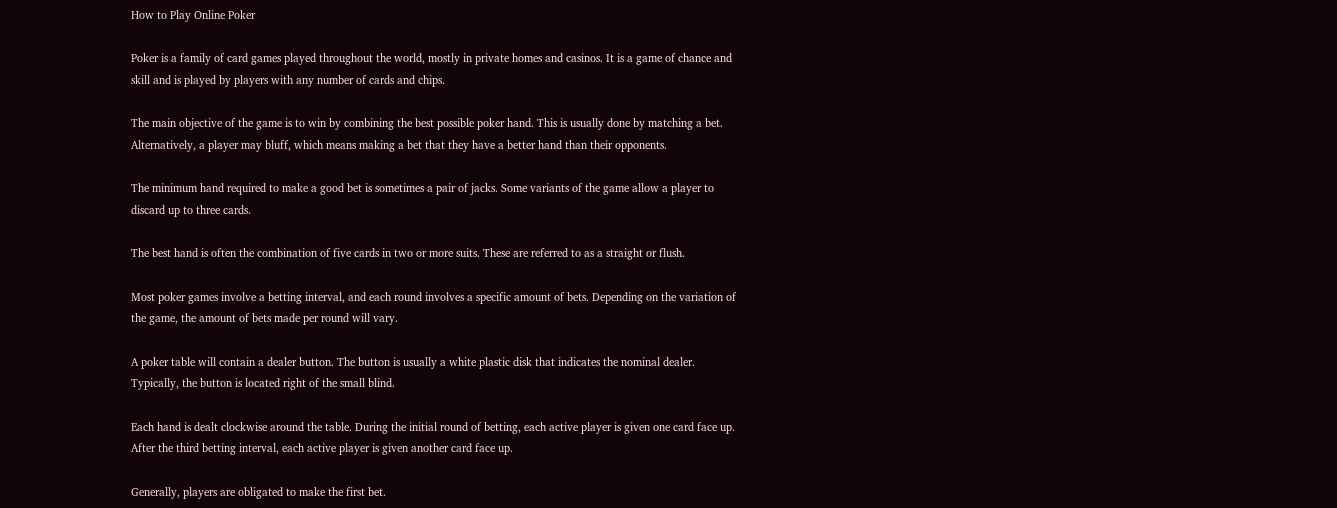How to Play Online Poker

Poker is a family of card games played throughout the world, mostly in private homes and casinos. It is a game of chance and skill and is played by players with any number of cards and chips.

The main objective of the game is to win by combining the best possible poker hand. This is usually done by matching a bet. Alternatively, a player may bluff, which means making a bet that they have a better hand than their opponents.

The minimum hand required to make a good bet is sometimes a pair of jacks. Some variants of the game allow a player to discard up to three cards.

The best hand is often the combination of five cards in two or more suits. These are referred to as a straight or flush.

Most poker games involve a betting interval, and each round involves a specific amount of bets. Depending on the variation of the game, the amount of bets made per round will vary.

A poker table will contain a dealer button. The button is usually a white plastic disk that indicates the nominal dealer. Typically, the button is located right of the small blind.

Each hand is dealt clockwise around the table. During the initial round of betting, each active player is given one card face up. After the third betting interval, each active player is given another card face up.

Generally, players are obligated to make the first bet.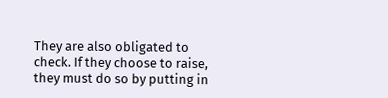They are also obligated to check. If they choose to raise, they must do so by putting in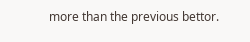more than the previous bettor.